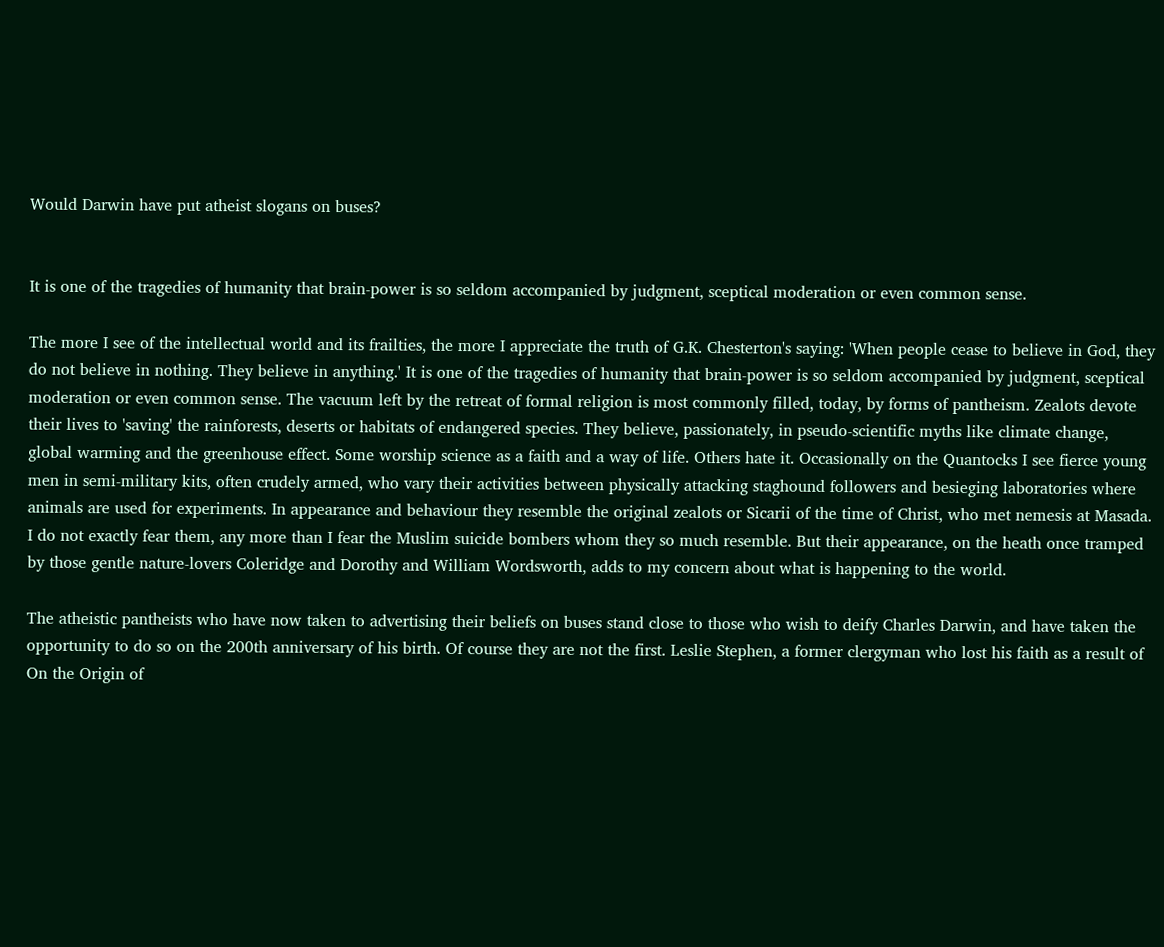Would Darwin have put atheist slogans on buses?


It is one of the tragedies of humanity that brain-power is so seldom accompanied by judgment, sceptical moderation or even common sense.

The more I see of the intellectual world and its frailties, the more I appreciate the truth of G.K. Chesterton's saying: 'When people cease to believe in God, they do not believe in nothing. They believe in anything.' It is one of the tragedies of humanity that brain-power is so seldom accompanied by judgment, sceptical moderation or even common sense. The vacuum left by the retreat of formal religion is most commonly filled, today, by forms of pantheism. Zealots devote their lives to 'saving' the rainforests, deserts or habitats of endangered species. They believe, passionately, in pseudo-scientific myths like climate change, global warming and the greenhouse effect. Some worship science as a faith and a way of life. Others hate it. Occasionally on the Quantocks I see fierce young men in semi-military kits, often crudely armed, who vary their activities between physically attacking staghound followers and besieging laboratories where animals are used for experiments. In appearance and behaviour they resemble the original zealots or Sicarii of the time of Christ, who met nemesis at Masada. I do not exactly fear them, any more than I fear the Muslim suicide bombers whom they so much resemble. But their appearance, on the heath once tramped by those gentle nature-lovers Coleridge and Dorothy and William Wordsworth, adds to my concern about what is happening to the world.

The atheistic pantheists who have now taken to advertising their beliefs on buses stand close to those who wish to deify Charles Darwin, and have taken the opportunity to do so on the 200th anniversary of his birth. Of course they are not the first. Leslie Stephen, a former clergyman who lost his faith as a result of On the Origin of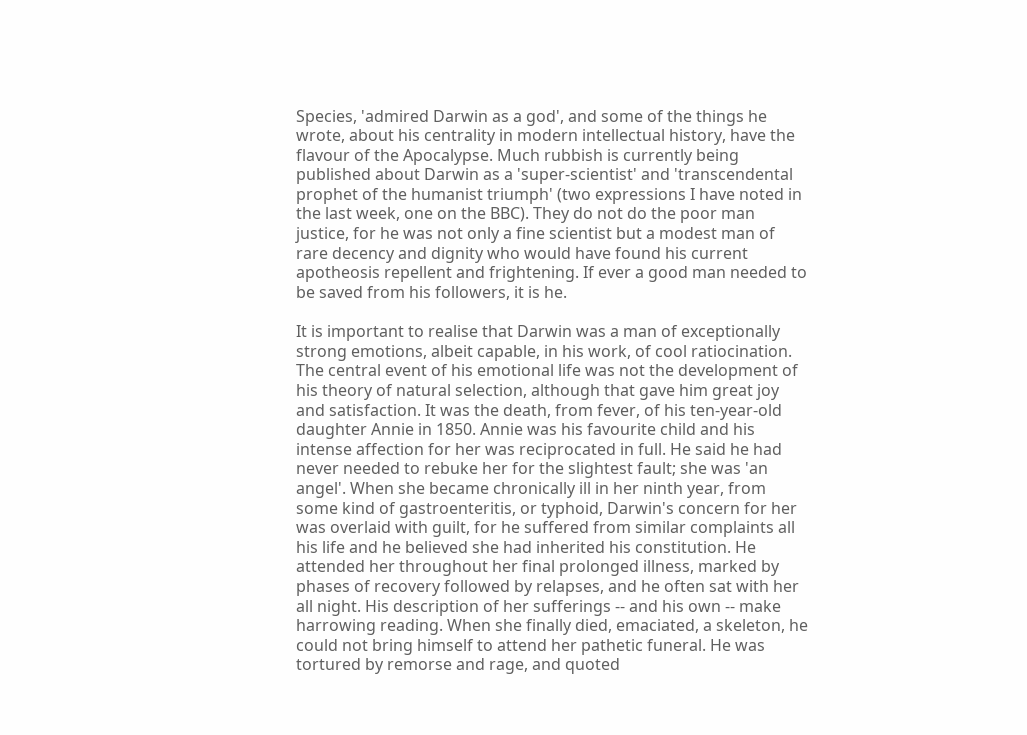Species, 'admired Darwin as a god', and some of the things he wrote, about his centrality in modern intellectual history, have the flavour of the Apocalypse. Much rubbish is currently being published about Darwin as a 'super-scientist' and 'transcendental prophet of the humanist triumph' (two expressions I have noted in the last week, one on the BBC). They do not do the poor man justice, for he was not only a fine scientist but a modest man of rare decency and dignity who would have found his current apotheosis repellent and frightening. If ever a good man needed to be saved from his followers, it is he.

It is important to realise that Darwin was a man of exceptionally strong emotions, albeit capable, in his work, of cool ratiocination. The central event of his emotional life was not the development of his theory of natural selection, although that gave him great joy and satisfaction. It was the death, from fever, of his ten-year-old daughter Annie in 1850. Annie was his favourite child and his intense affection for her was reciprocated in full. He said he had never needed to rebuke her for the slightest fault; she was 'an angel'. When she became chronically ill in her ninth year, from some kind of gastroenteritis, or typhoid, Darwin's concern for her was overlaid with guilt, for he suffered from similar complaints all his life and he believed she had inherited his constitution. He attended her throughout her final prolonged illness, marked by phases of recovery followed by relapses, and he often sat with her all night. His description of her sufferings -- and his own -- make harrowing reading. When she finally died, emaciated, a skeleton, he could not bring himself to attend her pathetic funeral. He was tortured by remorse and rage, and quoted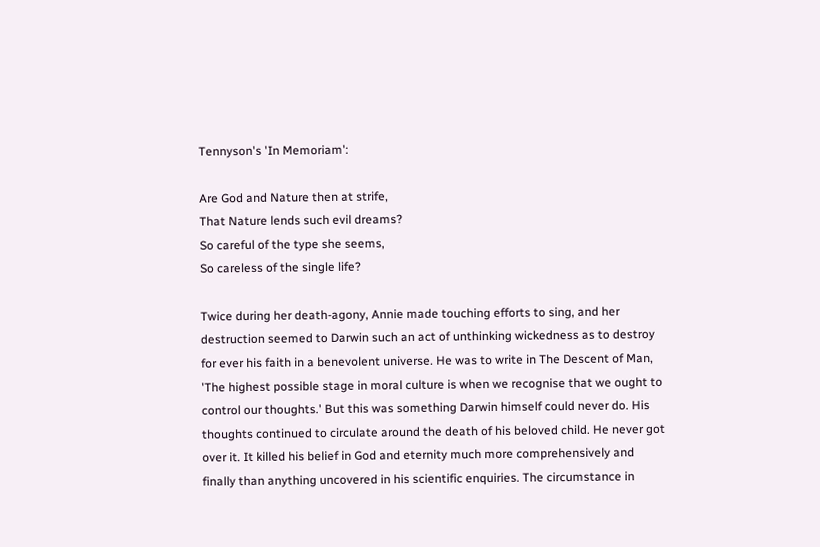Tennyson's 'In Memoriam':

Are God and Nature then at strife,
That Nature lends such evil dreams?
So careful of the type she seems,
So careless of the single life?

Twice during her death-agony, Annie made touching efforts to sing, and her destruction seemed to Darwin such an act of unthinking wickedness as to destroy for ever his faith in a benevolent universe. He was to write in The Descent of Man, 'The highest possible stage in moral culture is when we recognise that we ought to control our thoughts.' But this was something Darwin himself could never do. His thoughts continued to circulate around the death of his beloved child. He never got over it. It killed his belief in God and eternity much more comprehensively and finally than anything uncovered in his scientific enquiries. The circumstance in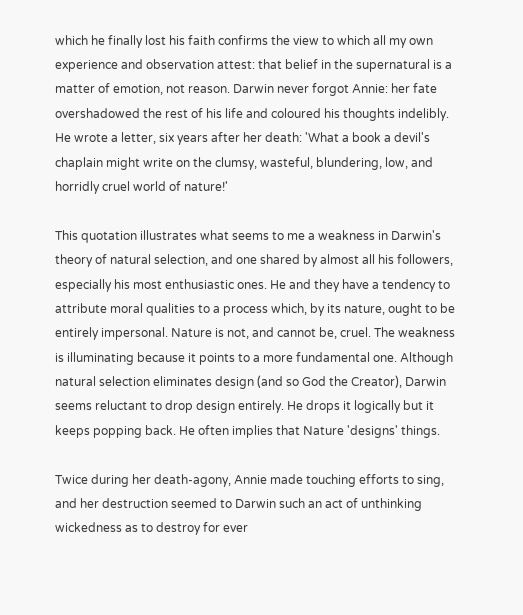which he finally lost his faith confirms the view to which all my own experience and observation attest: that belief in the supernatural is a matter of emotion, not reason. Darwin never forgot Annie: her fate overshadowed the rest of his life and coloured his thoughts indelibly. He wrote a letter, six years after her death: 'What a book a devil's chaplain might write on the clumsy, wasteful, blundering, low, and horridly cruel world of nature!'

This quotation illustrates what seems to me a weakness in Darwin's theory of natural selection, and one shared by almost all his followers, especially his most enthusiastic ones. He and they have a tendency to attribute moral qualities to a process which, by its nature, ought to be entirely impersonal. Nature is not, and cannot be, cruel. The weakness is illuminating because it points to a more fundamental one. Although natural selection eliminates design (and so God the Creator), Darwin seems reluctant to drop design entirely. He drops it logically but it keeps popping back. He often implies that Nature 'designs' things.

Twice during her death-agony, Annie made touching efforts to sing, and her destruction seemed to Darwin such an act of unthinking wickedness as to destroy for ever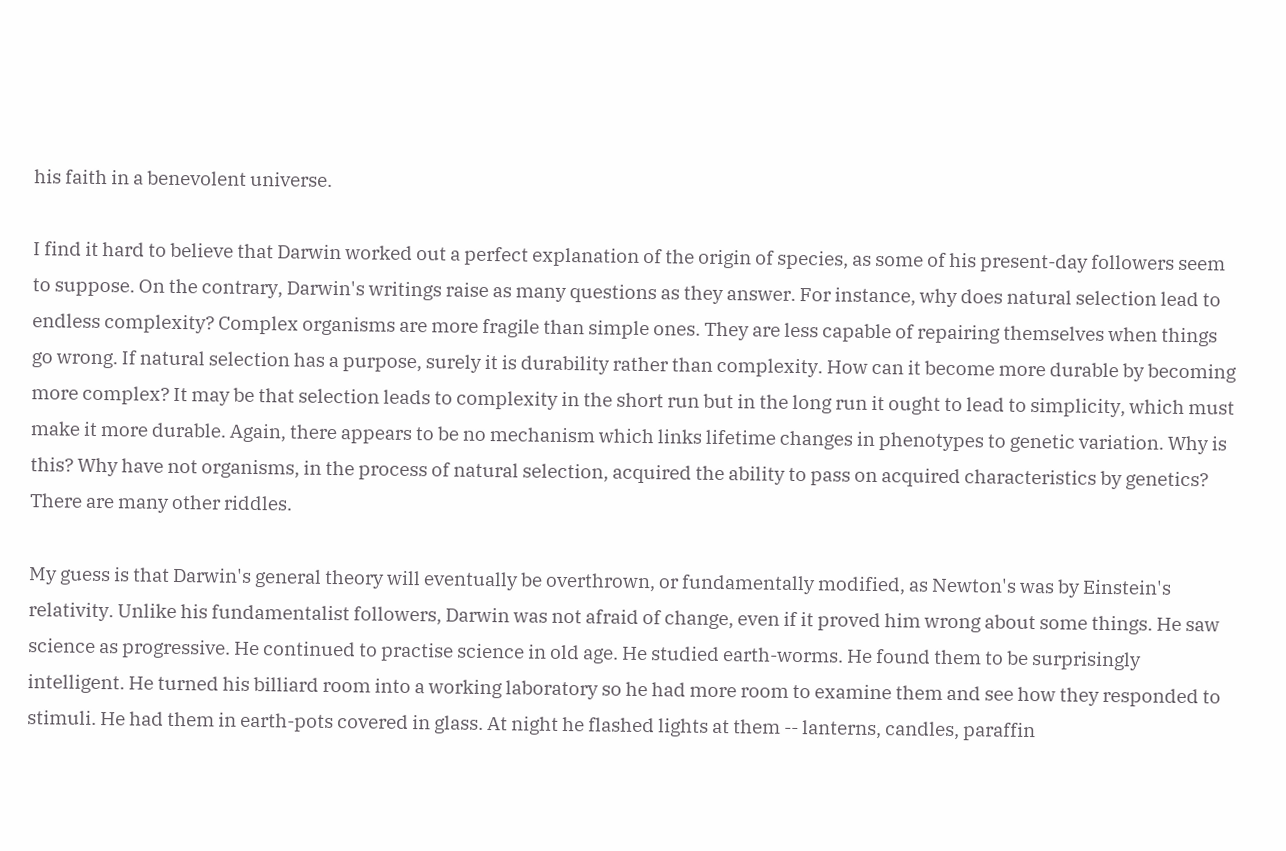his faith in a benevolent universe.

I find it hard to believe that Darwin worked out a perfect explanation of the origin of species, as some of his present-day followers seem to suppose. On the contrary, Darwin's writings raise as many questions as they answer. For instance, why does natural selection lead to endless complexity? Complex organisms are more fragile than simple ones. They are less capable of repairing themselves when things go wrong. If natural selection has a purpose, surely it is durability rather than complexity. How can it become more durable by becoming more complex? It may be that selection leads to complexity in the short run but in the long run it ought to lead to simplicity, which must make it more durable. Again, there appears to be no mechanism which links lifetime changes in phenotypes to genetic variation. Why is this? Why have not organisms, in the process of natural selection, acquired the ability to pass on acquired characteristics by genetics? There are many other riddles.

My guess is that Darwin's general theory will eventually be overthrown, or fundamentally modified, as Newton's was by Einstein's relativity. Unlike his fundamentalist followers, Darwin was not afraid of change, even if it proved him wrong about some things. He saw science as progressive. He continued to practise science in old age. He studied earth-worms. He found them to be surprisingly intelligent. He turned his billiard room into a working laboratory so he had more room to examine them and see how they responded to stimuli. He had them in earth-pots covered in glass. At night he flashed lights at them -- lanterns, candles, paraffin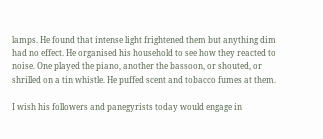lamps. He found that intense light frightened them but anything dim had no effect. He organised his household to see how they reacted to noise. One played the piano, another the bassoon, or shouted, or shrilled on a tin whistle. He puffed scent and tobacco fumes at them.

I wish his followers and panegyrists today would engage in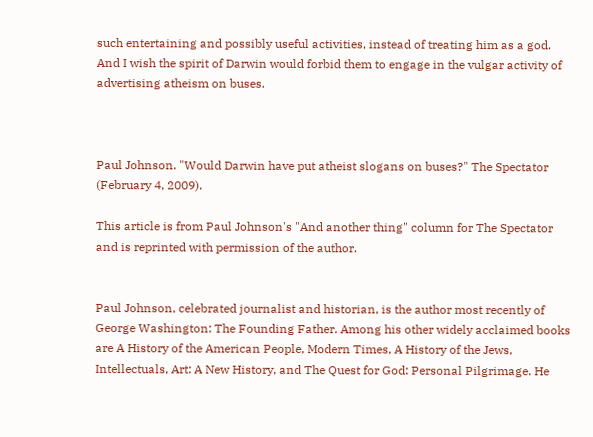such entertaining and possibly useful activities, instead of treating him as a god. And I wish the spirit of Darwin would forbid them to engage in the vulgar activity of advertising atheism on buses.



Paul Johnson. "Would Darwin have put atheist slogans on buses?" The Spectator (February 4, 2009).

This article is from Paul Johnson's "And another thing" column for The Spectator and is reprinted with permission of the author.


Paul Johnson, celebrated journalist and historian, is the author most recently of George Washington: The Founding Father. Among his other widely acclaimed books are A History of the American People, Modern Times, A History of the Jews, Intellectuals, Art: A New History, and The Quest for God: Personal Pilgrimage. He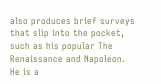also produces brief surveys that slip into the pocket, such as his popular The Renaissance and Napoleon. He is a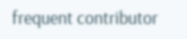frequent contributor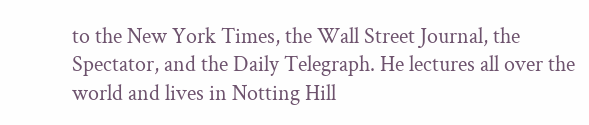to the New York Times, the Wall Street Journal, the Spectator, and the Daily Telegraph. He lectures all over the world and lives in Notting Hill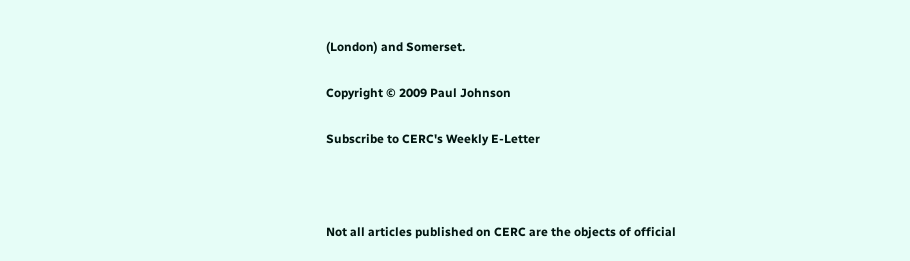(London) and Somerset.

Copyright © 2009 Paul Johnson

Subscribe to CERC's Weekly E-Letter



Not all articles published on CERC are the objects of official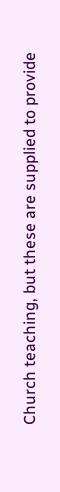Church teaching, but these are supplied to provide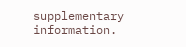supplementary information.